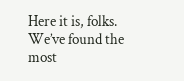Here it is, folks. We’ve found the most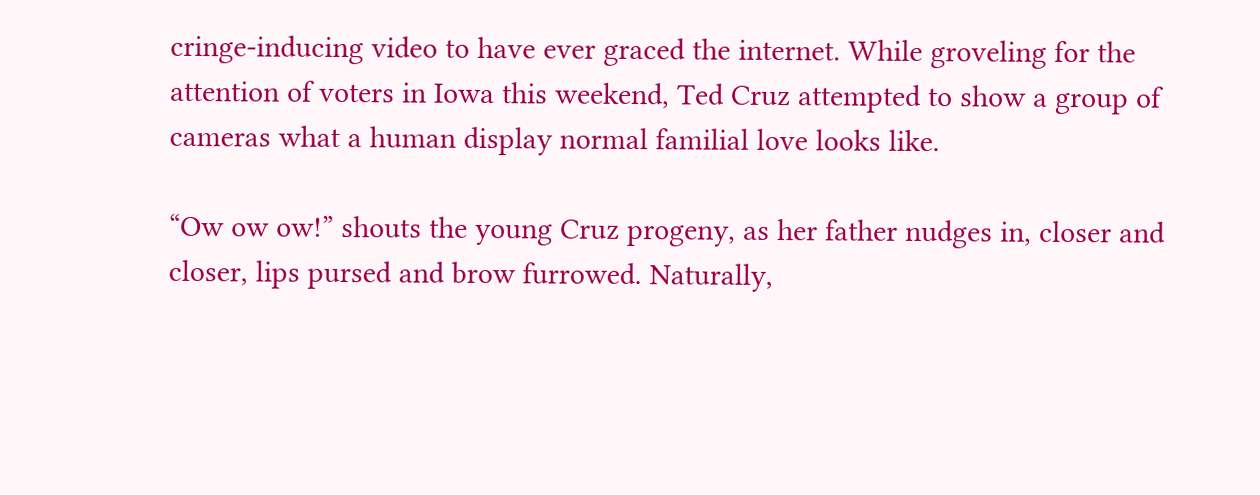cringe-inducing video to have ever graced the internet. While groveling for the attention of voters in Iowa this weekend, Ted Cruz attempted to show a group of cameras what a human display normal familial love looks like.

“Ow ow ow!” shouts the young Cruz progeny, as her father nudges in, closer and closer, lips pursed and brow furrowed. Naturally,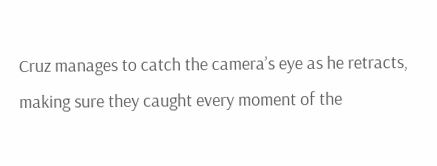Cruz manages to catch the camera’s eye as he retracts, making sure they caught every moment of the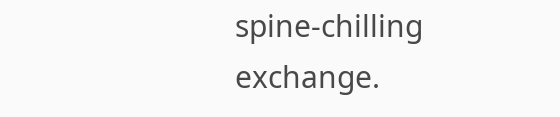spine-chilling exchange.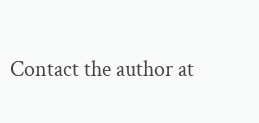Contact the author at